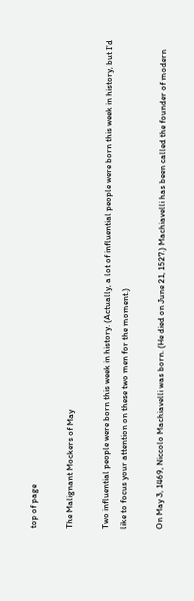top of page

The Malignant Mockers of May

Two influential people were born this week in history. (Actually, a lot of influential people were born this week in history, but I’d like to focus your attention on these two men for the moment.)

On May 3, 1469, Niccolo Machiavelli was born. (He died on June 21, 1527.) Machiavelli has been called the founder of modern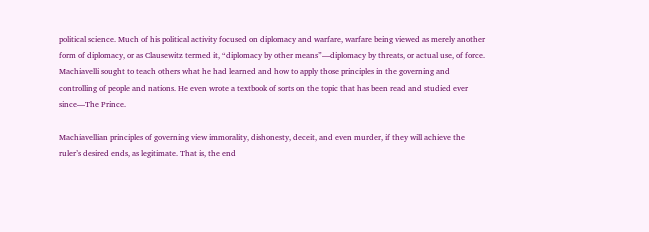political science. Much of his political activity focused on diplomacy and warfare, warfare being viewed as merely another form of diplomacy, or as Clausewitz termed it, “diplomacy by other means”—diplomacy by threats, or actual use, of force. Machiavelli sought to teach others what he had learned and how to apply those principles in the governing and controlling of people and nations. He even wrote a textbook of sorts on the topic that has been read and studied ever since—The Prince.

Machiavellian principles of governing view immorality, dishonesty, deceit, and even murder, if they will achieve the ruler’s desired ends, as legitimate. That is, the end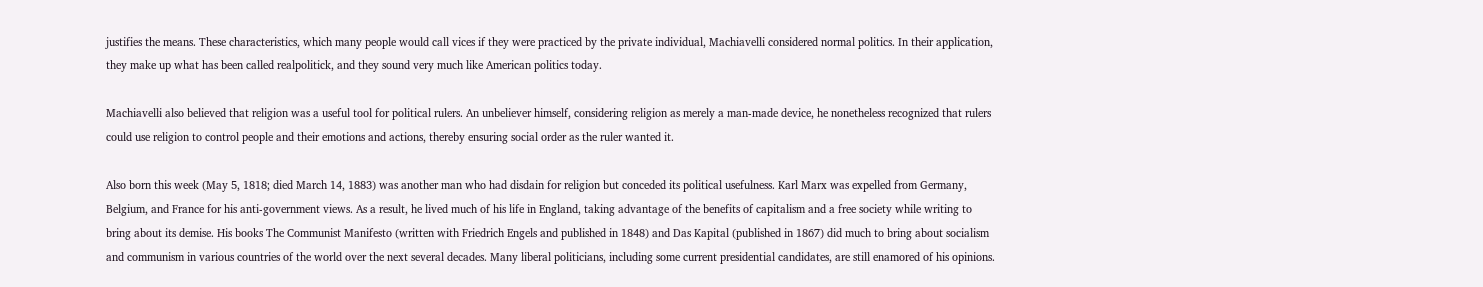justifies the means. These characteristics, which many people would call vices if they were practiced by the private individual, Machiavelli considered normal politics. In their application, they make up what has been called realpolitick, and they sound very much like American politics today.

Machiavelli also believed that religion was a useful tool for political rulers. An unbeliever himself, considering religion as merely a man-made device, he nonetheless recognized that rulers could use religion to control people and their emotions and actions, thereby ensuring social order as the ruler wanted it.

Also born this week (May 5, 1818; died March 14, 1883) was another man who had disdain for religion but conceded its political usefulness. Karl Marx was expelled from Germany, Belgium, and France for his anti-government views. As a result, he lived much of his life in England, taking advantage of the benefits of capitalism and a free society while writing to bring about its demise. His books The Communist Manifesto (written with Friedrich Engels and published in 1848) and Das Kapital (published in 1867) did much to bring about socialism and communism in various countries of the world over the next several decades. Many liberal politicians, including some current presidential candidates, are still enamored of his opinions.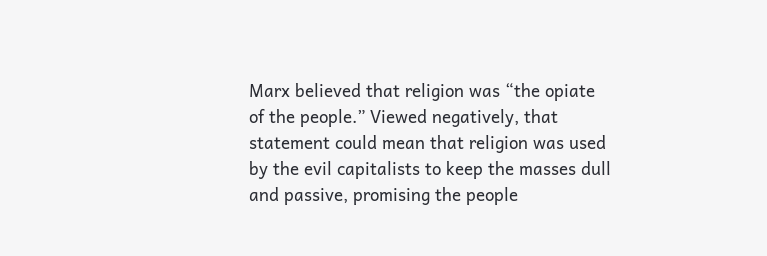Marx believed that religion was “the opiate of the people.” Viewed negatively, that statement could mean that religion was used by the evil capitalists to keep the masses dull and passive, promising the people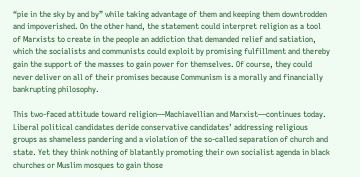“pie in the sky by and by” while taking advantage of them and keeping them downtrodden and impoverished. On the other hand, the statement could interpret religion as a tool of Marxists to create in the people an addiction that demanded relief and satiation, which the socialists and communists could exploit by promising fulfillment and thereby gain the support of the masses to gain power for themselves. Of course, they could never deliver on all of their promises because Communism is a morally and financially bankrupting philosophy.

This two-faced attitude toward religion—Machiavellian and Marxist—continues today. Liberal political candidates deride conservative candidates’ addressing religious groups as shameless pandering and a violation of the so-called separation of church and state. Yet they think nothing of blatantly promoting their own socialist agenda in black churches or Muslim mosques to gain those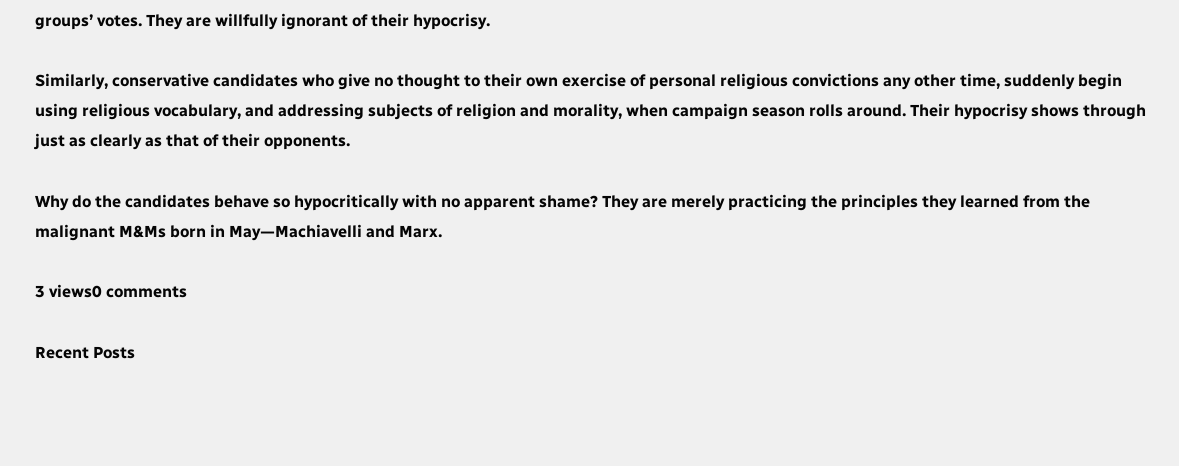groups’ votes. They are willfully ignorant of their hypocrisy.

Similarly, conservative candidates who give no thought to their own exercise of personal religious convictions any other time, suddenly begin using religious vocabulary, and addressing subjects of religion and morality, when campaign season rolls around. Their hypocrisy shows through just as clearly as that of their opponents.

Why do the candidates behave so hypocritically with no apparent shame? They are merely practicing the principles they learned from the malignant M&Ms born in May—Machiavelli and Marx.

3 views0 comments

Recent Posts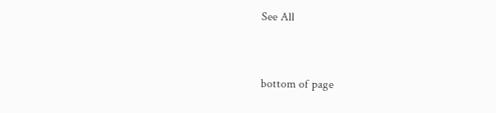See All


bottom of page